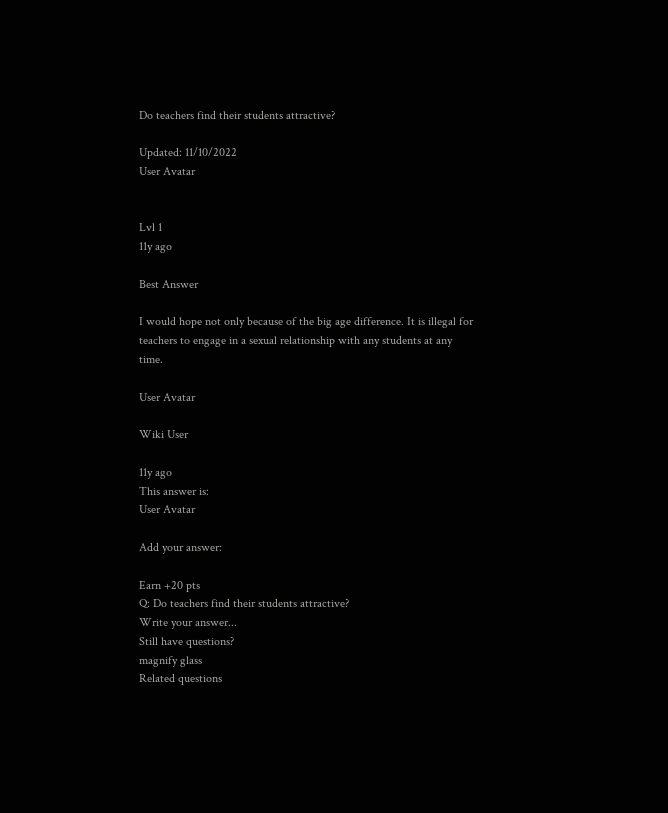Do teachers find their students attractive?

Updated: 11/10/2022
User Avatar


Lvl 1
11y ago

Best Answer

I would hope not only because of the big age difference. It is illegal for teachers to engage in a sexual relationship with any students at any time.

User Avatar

Wiki User

11y ago
This answer is:
User Avatar

Add your answer:

Earn +20 pts
Q: Do teachers find their students attractive?
Write your answer...
Still have questions?
magnify glass
Related questions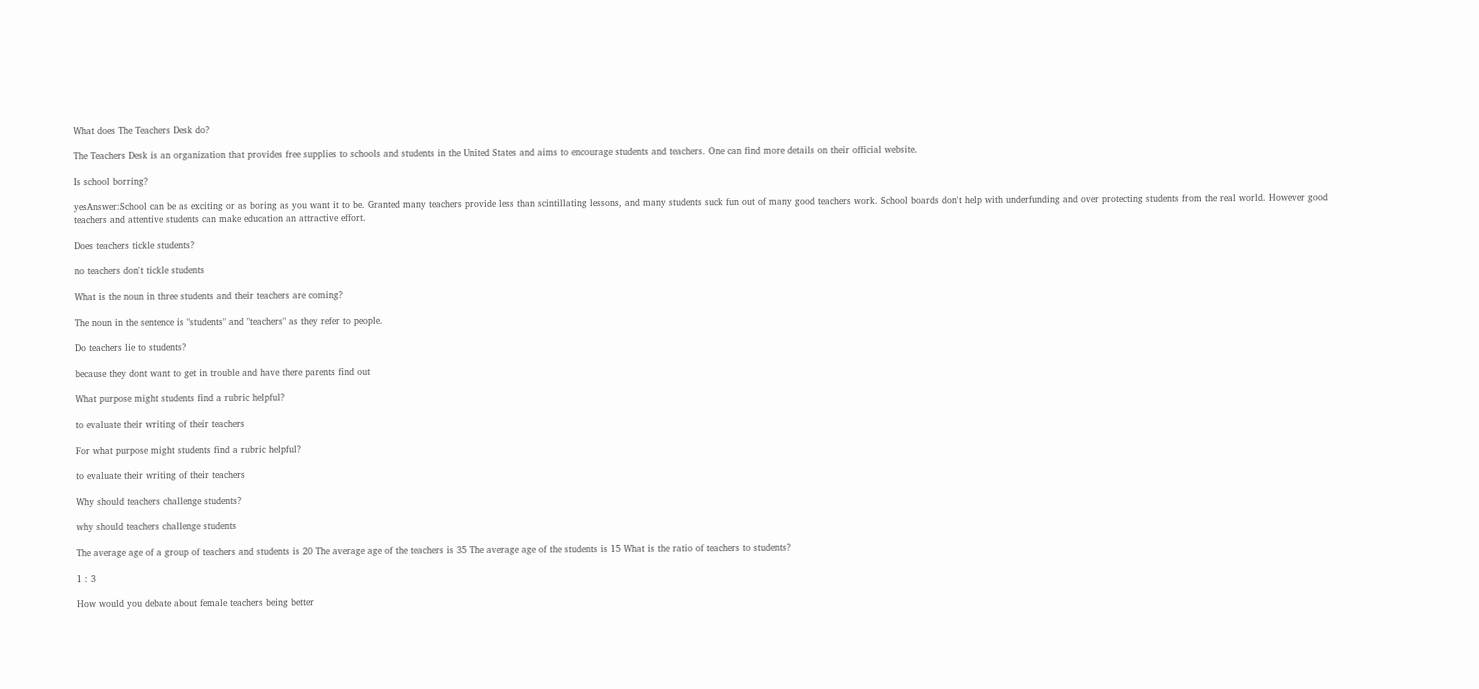What does The Teachers Desk do?

The Teachers Desk is an organization that provides free supplies to schools and students in the United States and aims to encourage students and teachers. One can find more details on their official website.

Is school borring?

yesAnswer:School can be as exciting or as boring as you want it to be. Granted many teachers provide less than scintillating lessons, and many students suck fun out of many good teachers work. School boards don't help with underfunding and over protecting students from the real world. However good teachers and attentive students can make education an attractive effort.

Does teachers tickle students?

no teachers don't tickle students

What is the noun in three students and their teachers are coming?

The noun in the sentence is "students" and "teachers" as they refer to people.

Do teachers lie to students?

because they dont want to get in trouble and have there parents find out

What purpose might students find a rubric helpful?

to evaluate their writing of their teachers

For what purpose might students find a rubric helpful?

to evaluate their writing of their teachers

Why should teachers challenge students?

why should teachers challenge students

The average age of a group of teachers and students is 20 The average age of the teachers is 35 The average age of the students is 15 What is the ratio of teachers to students?

1 : 3

How would you debate about female teachers being better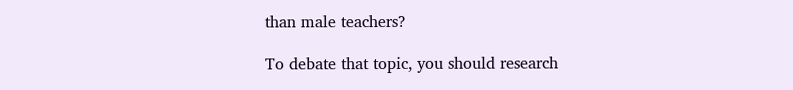than male teachers?

To debate that topic, you should research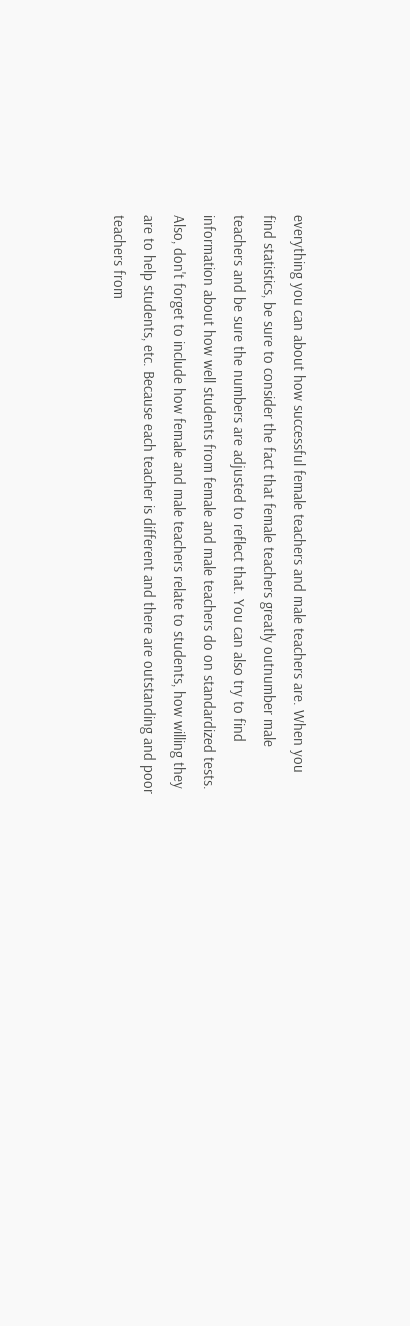everything you can about how successful female teachers and male teachers are. When you find statistics, be sure to consider the fact that female teachers greatly outnumber male teachers and be sure the numbers are adjusted to reflect that. You can also try to find information about how well students from female and male teachers do on standardized tests. Also, don't forget to include how female and male teachers relate to students, how willing they are to help students, etc. Because each teacher is different and there are outstanding and poor teachers from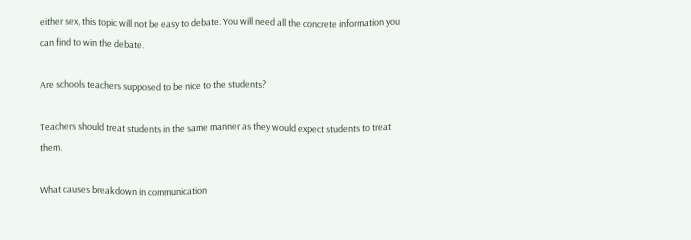either sex, this topic will not be easy to debate. You will need all the concrete information you can find to win the debate.

Are schools teachers supposed to be nice to the students?

Teachers should treat students in the same manner as they would expect students to treat them.

What causes breakdown in communication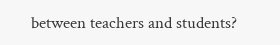between teachers and students?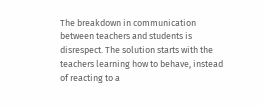The breakdown in communication between teachers and students is disrespect. The solution starts with the teachers learning how to behave, instead of reacting to a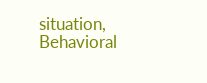situation, Behavioral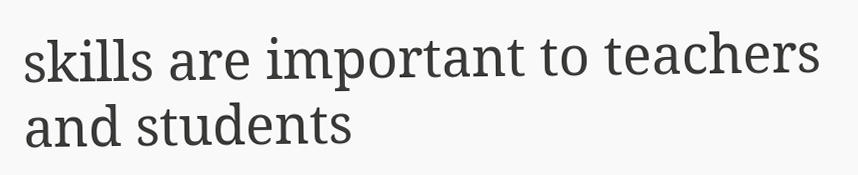skills are important to teachers and students